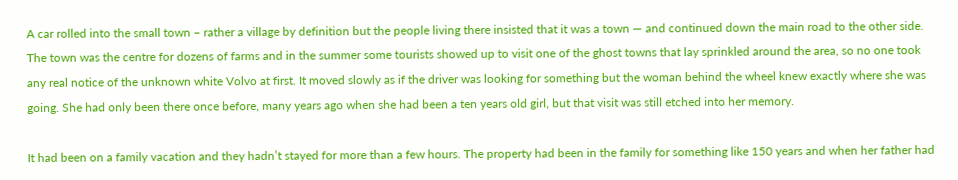A car rolled into the small town – rather a village by definition but the people living there insisted that it was a town — and continued down the main road to the other side. The town was the centre for dozens of farms and in the summer some tourists showed up to visit one of the ghost towns that lay sprinkled around the area, so no one took any real notice of the unknown white Volvo at first. It moved slowly as if the driver was looking for something but the woman behind the wheel knew exactly where she was going. She had only been there once before, many years ago when she had been a ten years old girl, but that visit was still etched into her memory.

It had been on a family vacation and they hadn’t stayed for more than a few hours. The property had been in the family for something like 150 years and when her father had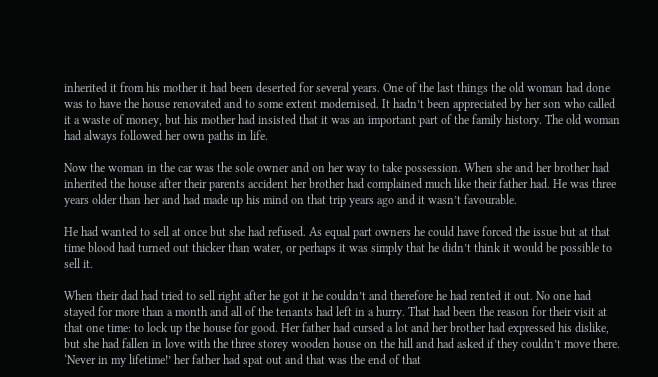inherited it from his mother it had been deserted for several years. One of the last things the old woman had done was to have the house renovated and to some extent modernised. It hadn’t been appreciated by her son who called it a waste of money, but his mother had insisted that it was an important part of the family history. The old woman had always followed her own paths in life.

Now the woman in the car was the sole owner and on her way to take possession. When she and her brother had inherited the house after their parents accident her brother had complained much like their father had. He was three years older than her and had made up his mind on that trip years ago and it wasn’t favourable.

He had wanted to sell at once but she had refused. As equal part owners he could have forced the issue but at that time blood had turned out thicker than water, or perhaps it was simply that he didn’t think it would be possible to sell it.

When their dad had tried to sell right after he got it he couldn’t and therefore he had rented it out. No one had stayed for more than a month and all of the tenants had left in a hurry. That had been the reason for their visit at that one time: to lock up the house for good. Her father had cursed a lot and her brother had expressed his dislike, but she had fallen in love with the three storey wooden house on the hill and had asked if they couldn’t move there. ‘Never in my lifetime!’ her father had spat out and that was the end of that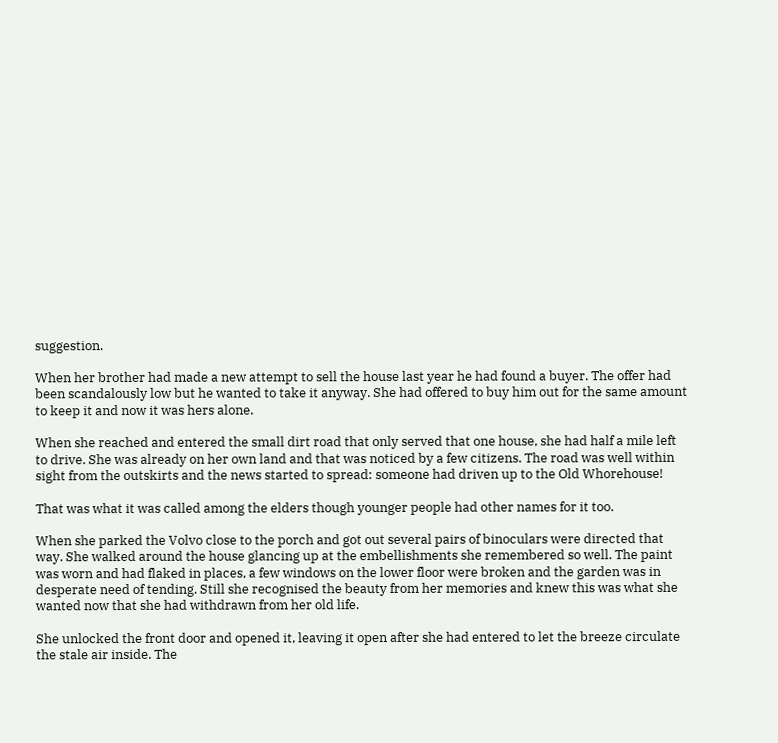suggestion.

When her brother had made a new attempt to sell the house last year he had found a buyer. The offer had been scandalously low but he wanted to take it anyway. She had offered to buy him out for the same amount to keep it and now it was hers alone.

When she reached and entered the small dirt road that only served that one house, she had half a mile left to drive. She was already on her own land and that was noticed by a few citizens. The road was well within sight from the outskirts and the news started to spread: someone had driven up to the Old Whorehouse!

That was what it was called among the elders though younger people had other names for it too.

When she parked the Volvo close to the porch and got out several pairs of binoculars were directed that way. She walked around the house glancing up at the embellishments she remembered so well. The paint was worn and had flaked in places, a few windows on the lower floor were broken and the garden was in desperate need of tending. Still she recognised the beauty from her memories and knew this was what she wanted now that she had withdrawn from her old life.

She unlocked the front door and opened it, leaving it open after she had entered to let the breeze circulate the stale air inside. The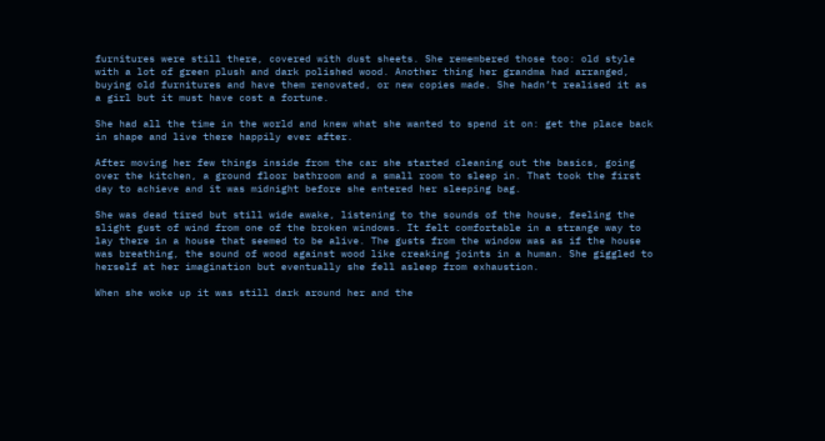furnitures were still there, covered with dust sheets. She remembered those too: old style with a lot of green plush and dark polished wood. Another thing her grandma had arranged, buying old furnitures and have them renovated, or new copies made. She hadn’t realised it as a girl but it must have cost a fortune.

She had all the time in the world and knew what she wanted to spend it on: get the place back in shape and live there happily ever after.

After moving her few things inside from the car she started cleaning out the basics, going over the kitchen, a ground floor bathroom and a small room to sleep in. That took the first day to achieve and it was midnight before she entered her sleeping bag.

She was dead tired but still wide awake, listening to the sounds of the house, feeling the slight gust of wind from one of the broken windows. It felt comfortable in a strange way to lay there in a house that seemed to be alive. The gusts from the window was as if the house was breathing, the sound of wood against wood like creaking joints in a human. She giggled to herself at her imagination but eventually she fell asleep from exhaustion.

When she woke up it was still dark around her and the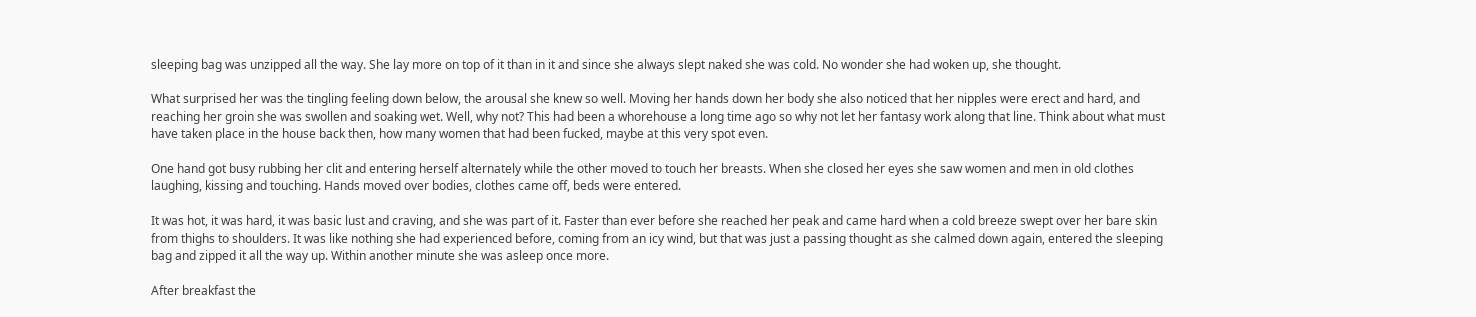sleeping bag was unzipped all the way. She lay more on top of it than in it and since she always slept naked she was cold. No wonder she had woken up, she thought.

What surprised her was the tingling feeling down below, the arousal she knew so well. Moving her hands down her body she also noticed that her nipples were erect and hard, and reaching her groin she was swollen and soaking wet. Well, why not? This had been a whorehouse a long time ago so why not let her fantasy work along that line. Think about what must have taken place in the house back then, how many women that had been fucked, maybe at this very spot even.

One hand got busy rubbing her clit and entering herself alternately while the other moved to touch her breasts. When she closed her eyes she saw women and men in old clothes laughing, kissing and touching. Hands moved over bodies, clothes came off, beds were entered.

It was hot, it was hard, it was basic lust and craving, and she was part of it. Faster than ever before she reached her peak and came hard when a cold breeze swept over her bare skin from thighs to shoulders. It was like nothing she had experienced before, coming from an icy wind, but that was just a passing thought as she calmed down again, entered the sleeping bag and zipped it all the way up. Within another minute she was asleep once more.

After breakfast the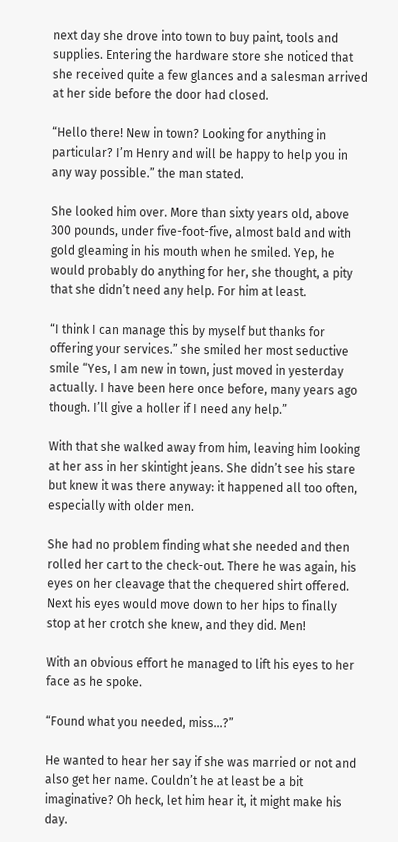next day she drove into town to buy paint, tools and supplies. Entering the hardware store she noticed that she received quite a few glances and a salesman arrived at her side before the door had closed.

“Hello there! New in town? Looking for anything in particular? I’m Henry and will be happy to help you in any way possible.” the man stated.

She looked him over. More than sixty years old, above 300 pounds, under five-foot-five, almost bald and with gold gleaming in his mouth when he smiled. Yep, he would probably do anything for her, she thought, a pity that she didn’t need any help. For him at least.

“I think I can manage this by myself but thanks for offering your services.” she smiled her most seductive smile “Yes, I am new in town, just moved in yesterday actually. I have been here once before, many years ago though. I’ll give a holler if I need any help.”

With that she walked away from him, leaving him looking at her ass in her skintight jeans. She didn’t see his stare but knew it was there anyway: it happened all too often, especially with older men.

She had no problem finding what she needed and then rolled her cart to the check-out. There he was again, his eyes on her cleavage that the chequered shirt offered. Next his eyes would move down to her hips to finally stop at her crotch she knew, and they did. Men!

With an obvious effort he managed to lift his eyes to her face as he spoke.

“Found what you needed, miss…?”

He wanted to hear her say if she was married or not and also get her name. Couldn’t he at least be a bit imaginative? Oh heck, let him hear it, it might make his day.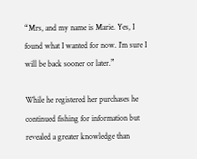“Mrs, and my name is Marie. Yes, I found what I wanted for now. I’m sure I will be back sooner or later.”

While he registered her purchases he continued fishing for information but revealed a greater knowledge than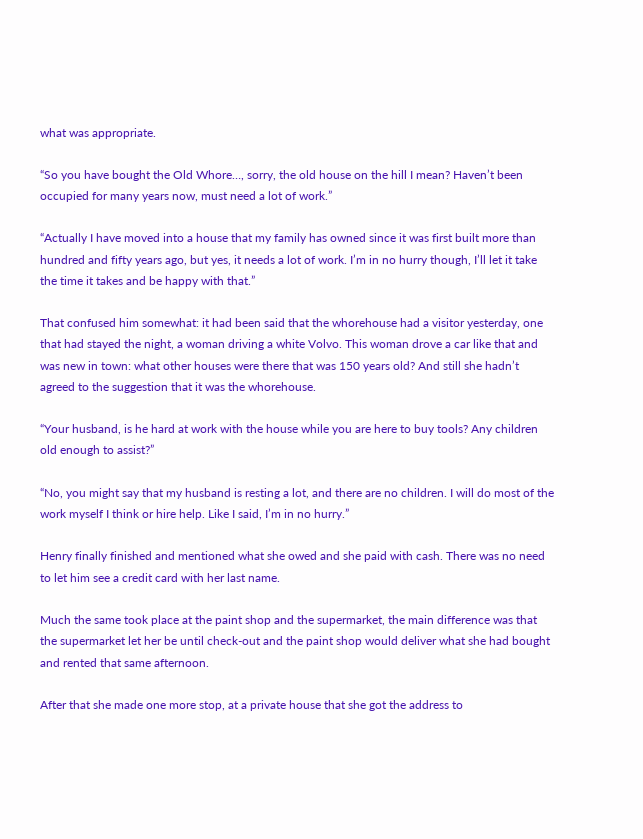what was appropriate.

“So you have bought the Old Whore…, sorry, the old house on the hill I mean? Haven’t been occupied for many years now, must need a lot of work.”

“Actually I have moved into a house that my family has owned since it was first built more than hundred and fifty years ago, but yes, it needs a lot of work. I’m in no hurry though, I’ll let it take the time it takes and be happy with that.”

That confused him somewhat: it had been said that the whorehouse had a visitor yesterday, one that had stayed the night, a woman driving a white Volvo. This woman drove a car like that and was new in town: what other houses were there that was 150 years old? And still she hadn’t agreed to the suggestion that it was the whorehouse.

“Your husband, is he hard at work with the house while you are here to buy tools? Any children old enough to assist?”

“No, you might say that my husband is resting a lot, and there are no children. I will do most of the work myself I think or hire help. Like I said, I’m in no hurry.”

Henry finally finished and mentioned what she owed and she paid with cash. There was no need to let him see a credit card with her last name.

Much the same took place at the paint shop and the supermarket, the main difference was that the supermarket let her be until check-out and the paint shop would deliver what she had bought and rented that same afternoon.

After that she made one more stop, at a private house that she got the address to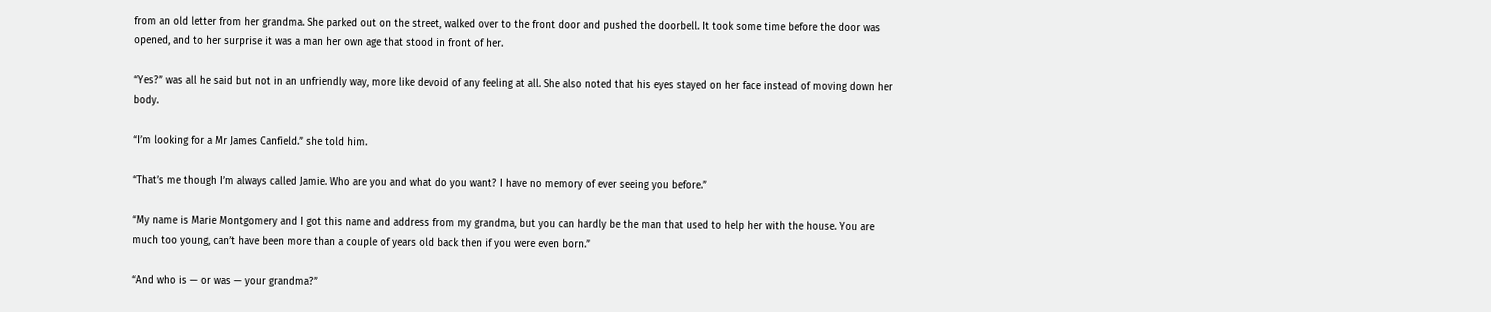from an old letter from her grandma. She parked out on the street, walked over to the front door and pushed the doorbell. It took some time before the door was opened, and to her surprise it was a man her own age that stood in front of her.

“Yes?” was all he said but not in an unfriendly way, more like devoid of any feeling at all. She also noted that his eyes stayed on her face instead of moving down her body.

“I’m looking for a Mr James Canfield.” she told him.

“That’s me though I’m always called Jamie. Who are you and what do you want? I have no memory of ever seeing you before.”

“My name is Marie Montgomery and I got this name and address from my grandma, but you can hardly be the man that used to help her with the house. You are much too young, can’t have been more than a couple of years old back then if you were even born.”

“And who is — or was — your grandma?”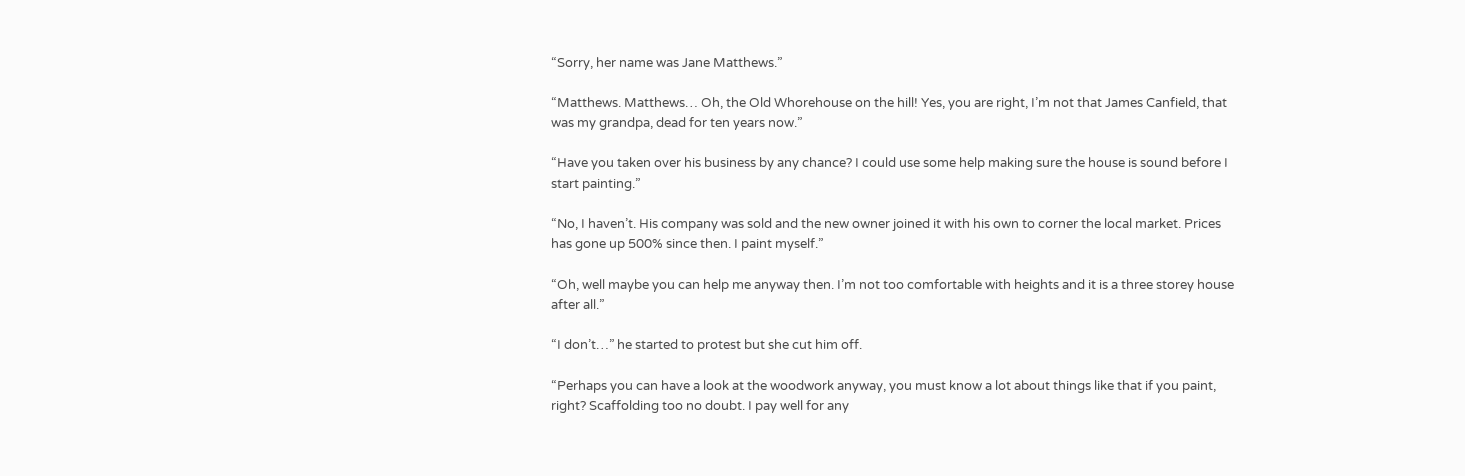“Sorry, her name was Jane Matthews.”

“Matthews. Matthews… Oh, the Old Whorehouse on the hill! Yes, you are right, I’m not that James Canfield, that was my grandpa, dead for ten years now.”

“Have you taken over his business by any chance? I could use some help making sure the house is sound before I start painting.”

“No, I haven’t. His company was sold and the new owner joined it with his own to corner the local market. Prices has gone up 500% since then. I paint myself.”

“Oh, well maybe you can help me anyway then. I’m not too comfortable with heights and it is a three storey house after all.”

“I don’t…” he started to protest but she cut him off.

“Perhaps you can have a look at the woodwork anyway, you must know a lot about things like that if you paint, right? Scaffolding too no doubt. I pay well for any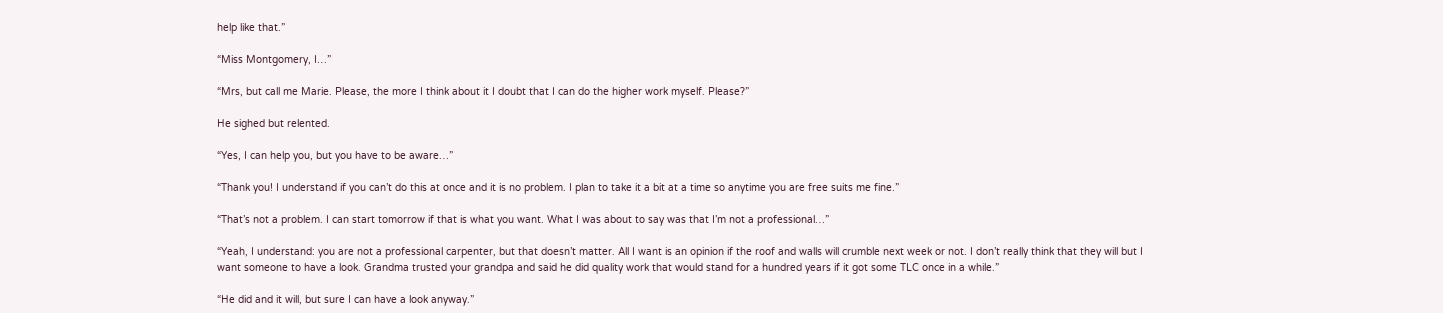help like that.”

“Miss Montgomery, I…”

“Mrs, but call me Marie. Please, the more I think about it I doubt that I can do the higher work myself. Please?”

He sighed but relented.

“Yes, I can help you, but you have to be aware…”

“Thank you! I understand if you can’t do this at once and it is no problem. I plan to take it a bit at a time so anytime you are free suits me fine.”

“That’s not a problem. I can start tomorrow if that is what you want. What I was about to say was that I’m not a professional…”

“Yeah, I understand: you are not a professional carpenter, but that doesn’t matter. All I want is an opinion if the roof and walls will crumble next week or not. I don’t really think that they will but I want someone to have a look. Grandma trusted your grandpa and said he did quality work that would stand for a hundred years if it got some TLC once in a while.”

“He did and it will, but sure I can have a look anyway.”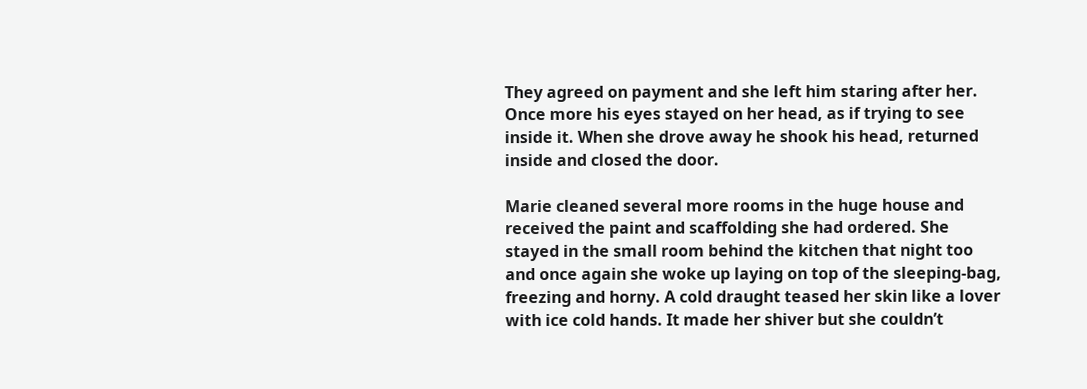They agreed on payment and she left him staring after her. Once more his eyes stayed on her head, as if trying to see inside it. When she drove away he shook his head, returned inside and closed the door.

Marie cleaned several more rooms in the huge house and received the paint and scaffolding she had ordered. She stayed in the small room behind the kitchen that night too and once again she woke up laying on top of the sleeping-bag, freezing and horny. A cold draught teased her skin like a lover with ice cold hands. It made her shiver but she couldn’t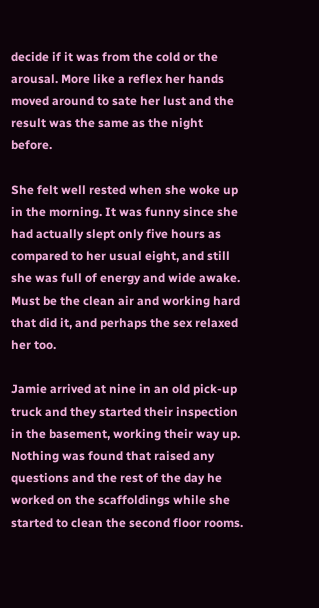decide if it was from the cold or the arousal. More like a reflex her hands moved around to sate her lust and the result was the same as the night before.

She felt well rested when she woke up in the morning. It was funny since she had actually slept only five hours as compared to her usual eight, and still she was full of energy and wide awake. Must be the clean air and working hard that did it, and perhaps the sex relaxed her too.

Jamie arrived at nine in an old pick-up truck and they started their inspection in the basement, working their way up. Nothing was found that raised any questions and the rest of the day he worked on the scaffoldings while she started to clean the second floor rooms.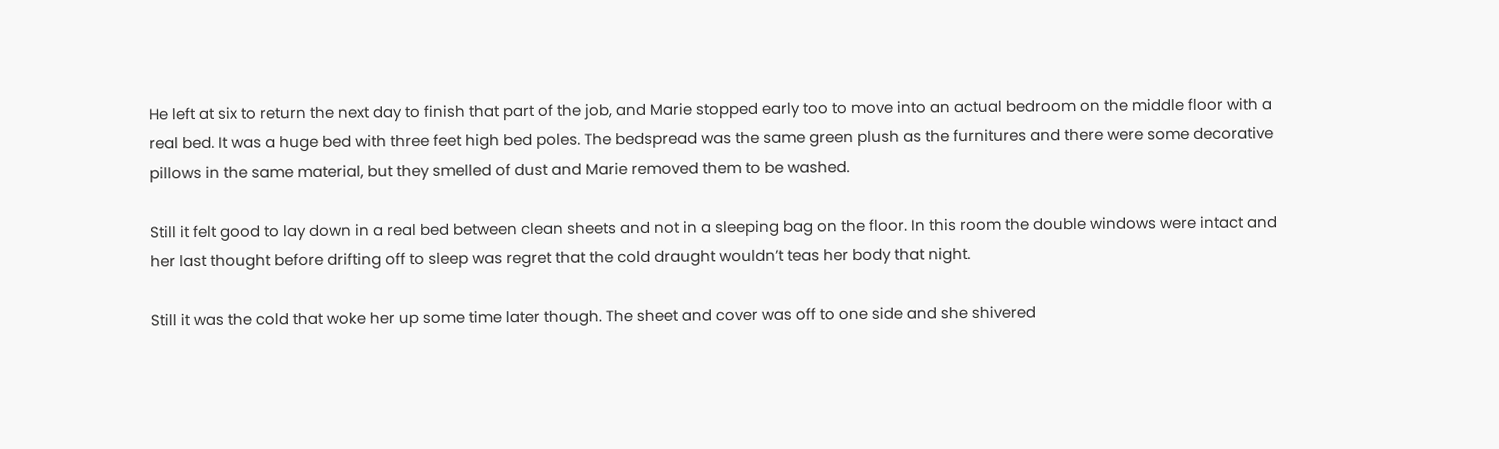He left at six to return the next day to finish that part of the job, and Marie stopped early too to move into an actual bedroom on the middle floor with a real bed. It was a huge bed with three feet high bed poles. The bedspread was the same green plush as the furnitures and there were some decorative pillows in the same material, but they smelled of dust and Marie removed them to be washed.

Still it felt good to lay down in a real bed between clean sheets and not in a sleeping bag on the floor. In this room the double windows were intact and her last thought before drifting off to sleep was regret that the cold draught wouldn’t teas her body that night.

Still it was the cold that woke her up some time later though. The sheet and cover was off to one side and she shivered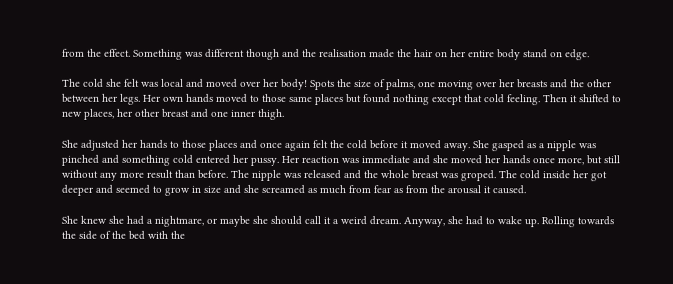from the effect. Something was different though and the realisation made the hair on her entire body stand on edge.

The cold she felt was local and moved over her body! Spots the size of palms, one moving over her breasts and the other between her legs. Her own hands moved to those same places but found nothing except that cold feeling. Then it shifted to new places, her other breast and one inner thigh.

She adjusted her hands to those places and once again felt the cold before it moved away. She gasped as a nipple was pinched and something cold entered her pussy. Her reaction was immediate and she moved her hands once more, but still without any more result than before. The nipple was released and the whole breast was groped. The cold inside her got deeper and seemed to grow in size and she screamed as much from fear as from the arousal it caused.

She knew she had a nightmare, or maybe she should call it a weird dream. Anyway, she had to wake up. Rolling towards the side of the bed with the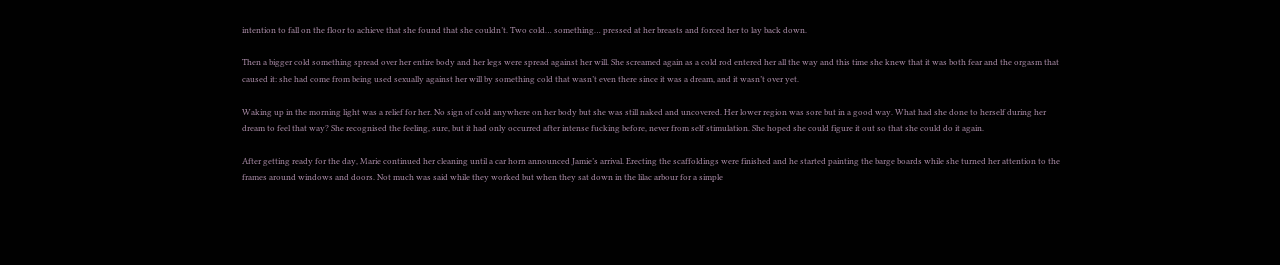intention to fall on the floor to achieve that she found that she couldn’t. Two cold… something… pressed at her breasts and forced her to lay back down.

Then a bigger cold something spread over her entire body and her legs were spread against her will. She screamed again as a cold rod entered her all the way and this time she knew that it was both fear and the orgasm that caused it: she had come from being used sexually against her will by something cold that wasn’t even there since it was a dream, and it wasn’t over yet.

Waking up in the morning light was a relief for her. No sign of cold anywhere on her body but she was still naked and uncovered. Her lower region was sore but in a good way. What had she done to herself during her dream to feel that way? She recognised the feeling, sure, but it had only occurred after intense fucking before, never from self stimulation. She hoped she could figure it out so that she could do it again.

After getting ready for the day, Marie continued her cleaning until a car horn announced Jamie’s arrival. Erecting the scaffoldings were finished and he started painting the barge boards while she turned her attention to the frames around windows and doors. Not much was said while they worked but when they sat down in the lilac arbour for a simple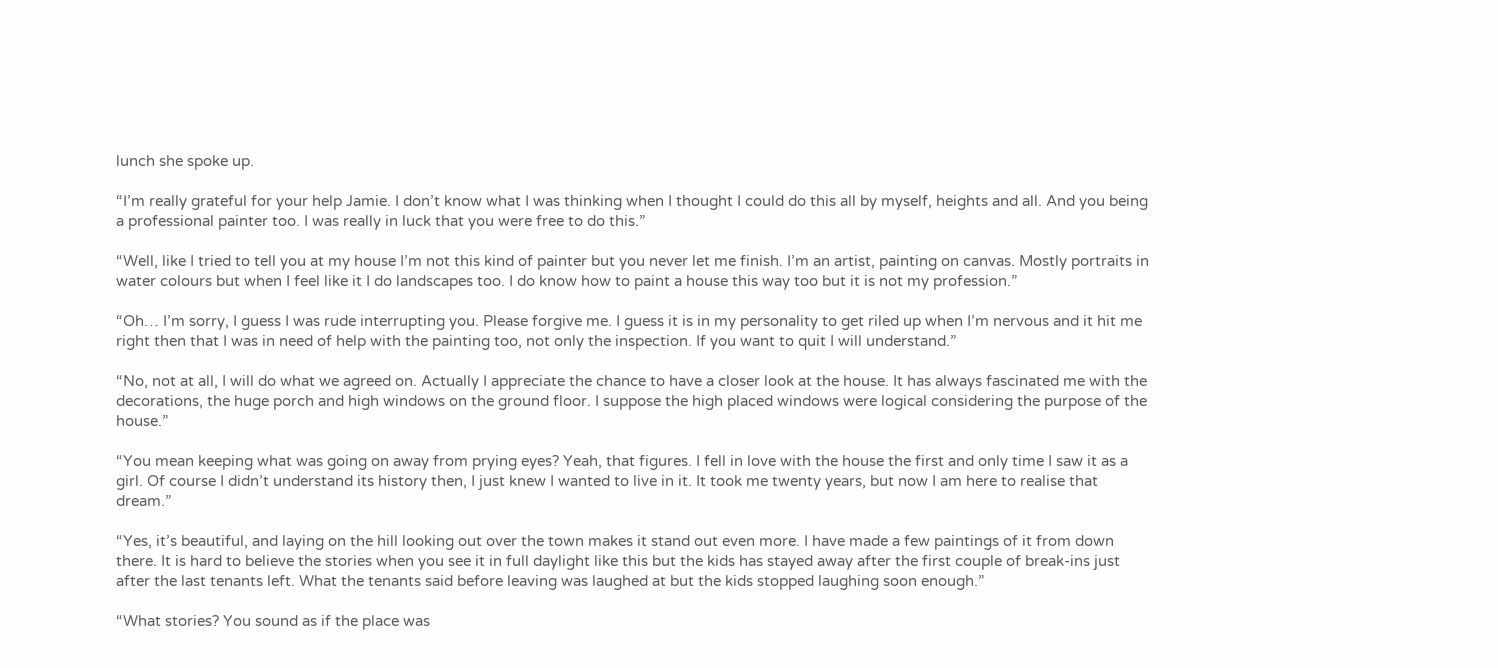lunch she spoke up.

“I’m really grateful for your help Jamie. I don’t know what I was thinking when I thought I could do this all by myself, heights and all. And you being a professional painter too. I was really in luck that you were free to do this.”

“Well, like I tried to tell you at my house I’m not this kind of painter but you never let me finish. I’m an artist, painting on canvas. Mostly portraits in water colours but when I feel like it I do landscapes too. I do know how to paint a house this way too but it is not my profession.”

“Oh… I’m sorry, I guess I was rude interrupting you. Please forgive me. I guess it is in my personality to get riled up when I’m nervous and it hit me right then that I was in need of help with the painting too, not only the inspection. If you want to quit I will understand.”

“No, not at all, I will do what we agreed on. Actually I appreciate the chance to have a closer look at the house. It has always fascinated me with the decorations, the huge porch and high windows on the ground floor. I suppose the high placed windows were logical considering the purpose of the house.”

“You mean keeping what was going on away from prying eyes? Yeah, that figures. I fell in love with the house the first and only time I saw it as a girl. Of course I didn’t understand its history then, I just knew I wanted to live in it. It took me twenty years, but now I am here to realise that dream.”

“Yes, it’s beautiful, and laying on the hill looking out over the town makes it stand out even more. I have made a few paintings of it from down there. It is hard to believe the stories when you see it in full daylight like this but the kids has stayed away after the first couple of break-ins just after the last tenants left. What the tenants said before leaving was laughed at but the kids stopped laughing soon enough.”

“What stories? You sound as if the place was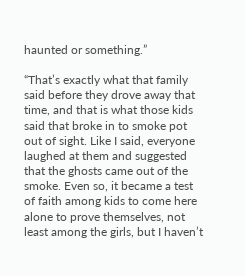haunted or something.”

“That’s exactly what that family said before they drove away that time, and that is what those kids said that broke in to smoke pot out of sight. Like I said, everyone laughed at them and suggested that the ghosts came out of the smoke. Even so, it became a test of faith among kids to come here alone to prove themselves, not least among the girls, but I haven’t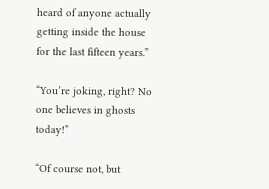heard of anyone actually getting inside the house for the last fifteen years.”

“You’re joking, right? No one believes in ghosts today!”

“Of course not, but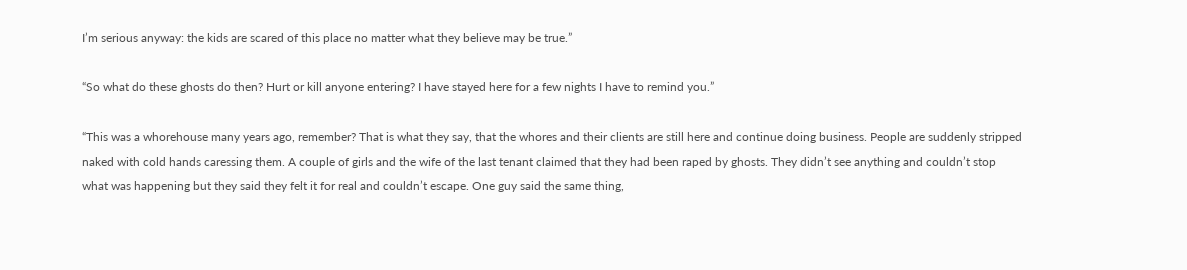I’m serious anyway: the kids are scared of this place no matter what they believe may be true.”

“So what do these ghosts do then? Hurt or kill anyone entering? I have stayed here for a few nights I have to remind you.”

“This was a whorehouse many years ago, remember? That is what they say, that the whores and their clients are still here and continue doing business. People are suddenly stripped naked with cold hands caressing them. A couple of girls and the wife of the last tenant claimed that they had been raped by ghosts. They didn’t see anything and couldn’t stop what was happening but they said they felt it for real and couldn’t escape. One guy said the same thing,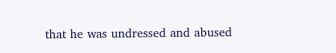that he was undressed and abused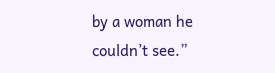by a woman he couldn’t see.”